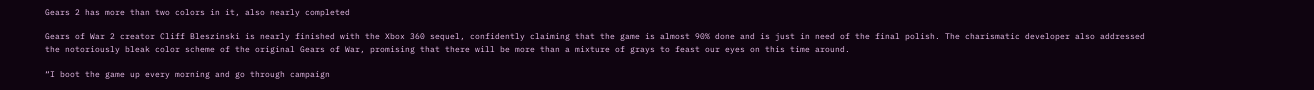Gears 2 has more than two colors in it, also nearly completed

Gears of War 2 creator Cliff Bleszinski is nearly finished with the Xbox 360 sequel, confidently claiming that the game is almost 90% done and is just in need of the final polish. The charismatic developer also addressed the notoriously bleak color scheme of the original Gears of War, promising that there will be more than a mixture of grays to feast our eyes on this time around.

“I boot the game up every morning and go through campaign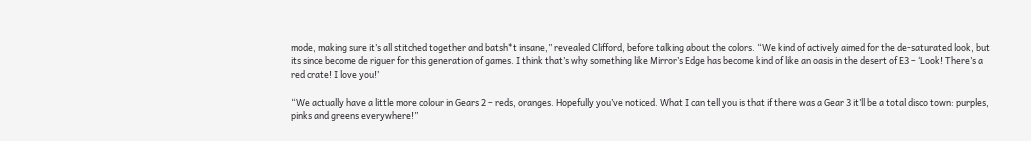mode, making sure it’s all stitched together and batsh*t insane,” revealed Clifford, before talking about the colors. “We kind of actively aimed for the de-saturated look, but its since become de riguer for this generation of games. I think that’s why something like Mirror’s Edge has become kind of like an oasis in the desert of E3 – ‘Look! There’s a red crate! I love you!’

“We actually have a little more colour in Gears 2 – reds, oranges. Hopefully you’ve noticed. What I can tell you is that if there was a Gear 3 it’ll be a total disco town: purples, pinks and greens everywhere!”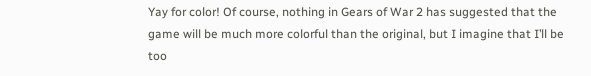Yay for color! Of course, nothing in Gears of War 2 has suggested that the game will be much more colorful than the original, but I imagine that I’ll be too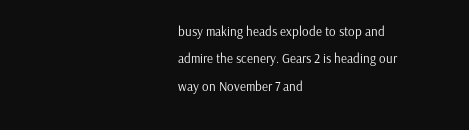busy making heads explode to stop and admire the scenery. Gears 2 is heading our way on November 7 and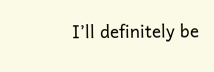I’ll definitely be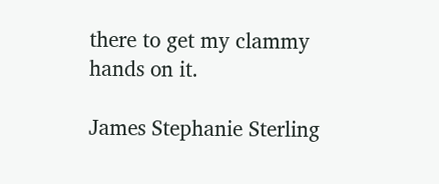there to get my clammy hands on it.

James Stephanie Sterling